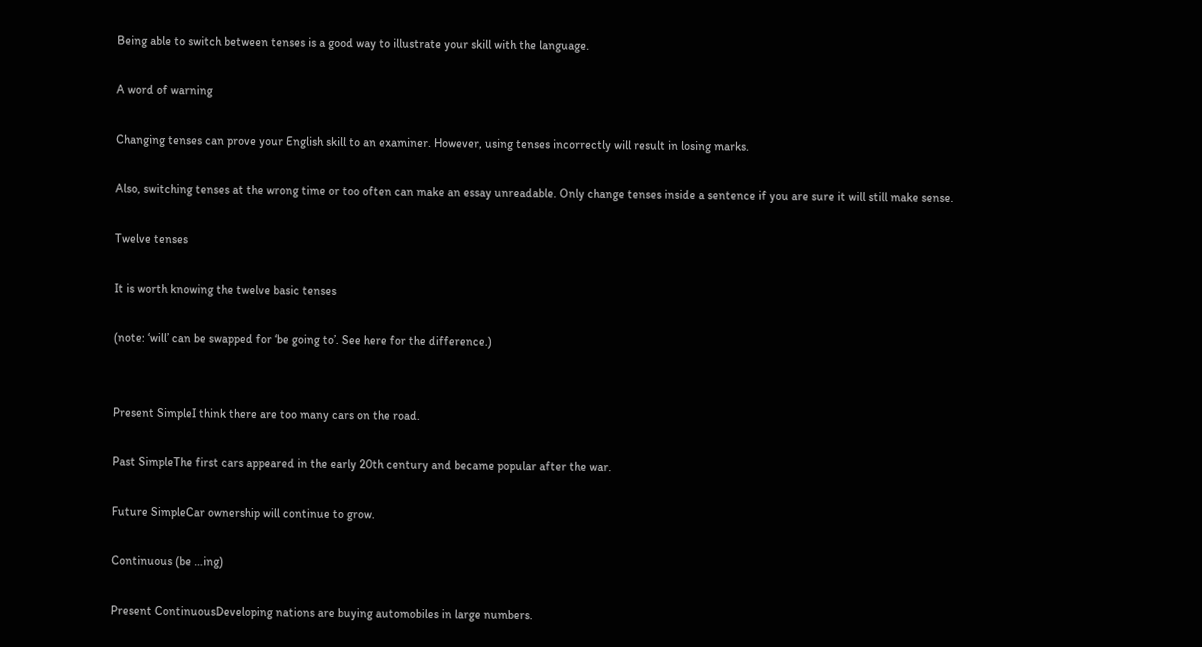Being able to switch between tenses is a good way to illustrate your skill with the language.

A word of warning

Changing tenses can prove your English skill to an examiner. However, using tenses incorrectly will result in losing marks.

Also, switching tenses at the wrong time or too often can make an essay unreadable. Only change tenses inside a sentence if you are sure it will still make sense.

Twelve tenses

It is worth knowing the twelve basic tenses

(note: ‘will’ can be swapped for ‘be going to’. See here for the difference.)


Present SimpleI think there are too many cars on the road.

Past SimpleThe first cars appeared in the early 20th century and became popular after the war.

Future SimpleCar ownership will continue to grow.

Continuous (be …ing)

Present ContinuousDeveloping nations are buying automobiles in large numbers.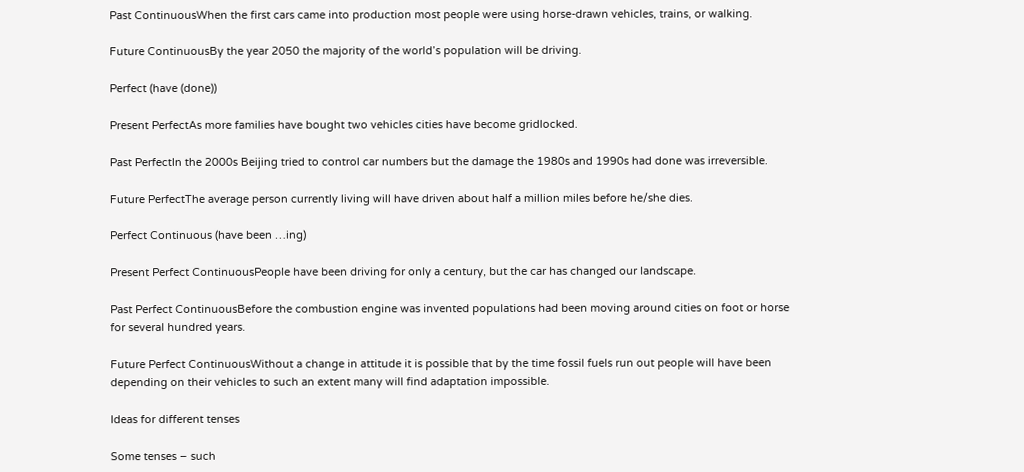Past ContinuousWhen the first cars came into production most people were using horse-drawn vehicles, trains, or walking.

Future ContinuousBy the year 2050 the majority of the world’s population will be driving.

Perfect (have (done))

Present PerfectAs more families have bought two vehicles cities have become gridlocked.

Past PerfectIn the 2000s Beijing tried to control car numbers but the damage the 1980s and 1990s had done was irreversible.

Future PerfectThe average person currently living will have driven about half a million miles before he/she dies.

Perfect Continuous (have been …ing)

Present Perfect ContinuousPeople have been driving for only a century, but the car has changed our landscape.

Past Perfect ContinuousBefore the combustion engine was invented populations had been moving around cities on foot or horse for several hundred years.

Future Perfect ContinuousWithout a change in attitude it is possible that by the time fossil fuels run out people will have been depending on their vehicles to such an extent many will find adaptation impossible.

Ideas for different tenses

Some tenses – such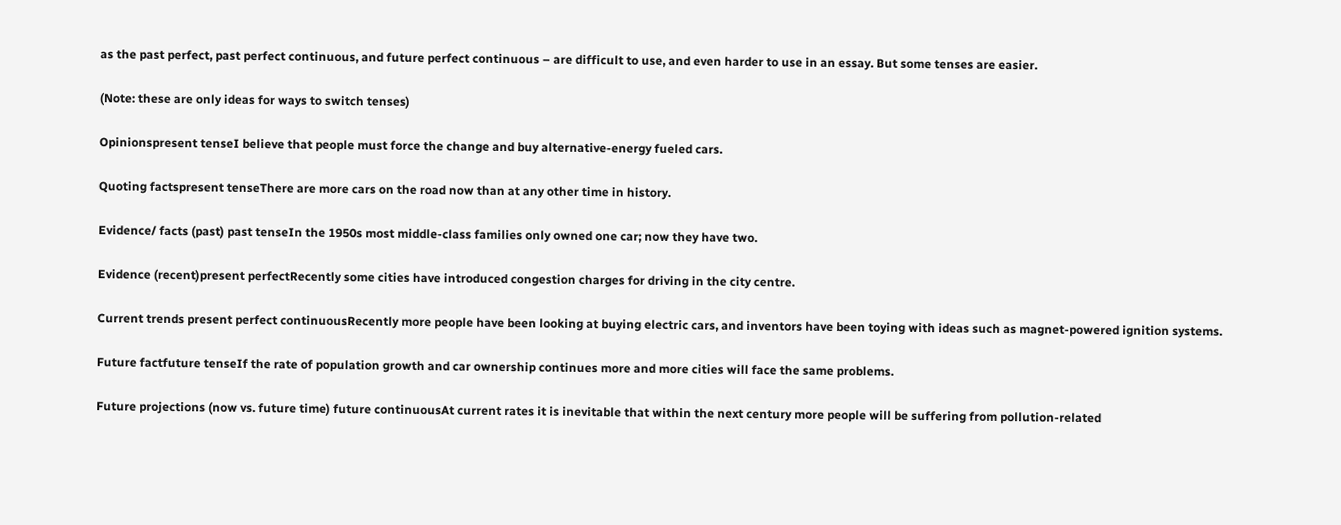as the past perfect, past perfect continuous, and future perfect continuous – are difficult to use, and even harder to use in an essay. But some tenses are easier.

(Note: these are only ideas for ways to switch tenses)

Opinionspresent tenseI believe that people must force the change and buy alternative-energy fueled cars.

Quoting factspresent tenseThere are more cars on the road now than at any other time in history.

Evidence/ facts (past) past tenseIn the 1950s most middle-class families only owned one car; now they have two.

Evidence (recent)present perfectRecently some cities have introduced congestion charges for driving in the city centre.

Current trends present perfect continuousRecently more people have been looking at buying electric cars, and inventors have been toying with ideas such as magnet-powered ignition systems.

Future factfuture tenseIf the rate of population growth and car ownership continues more and more cities will face the same problems.

Future projections (now vs. future time) future continuousAt current rates it is inevitable that within the next century more people will be suffering from pollution-related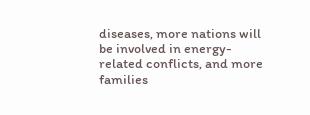diseases, more nations will be involved in energy-related conflicts, and more families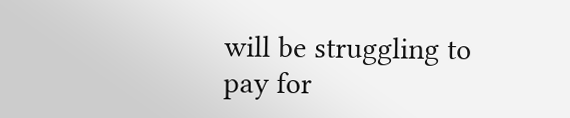will be struggling to pay for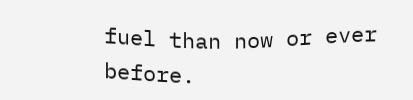fuel than now or ever before.